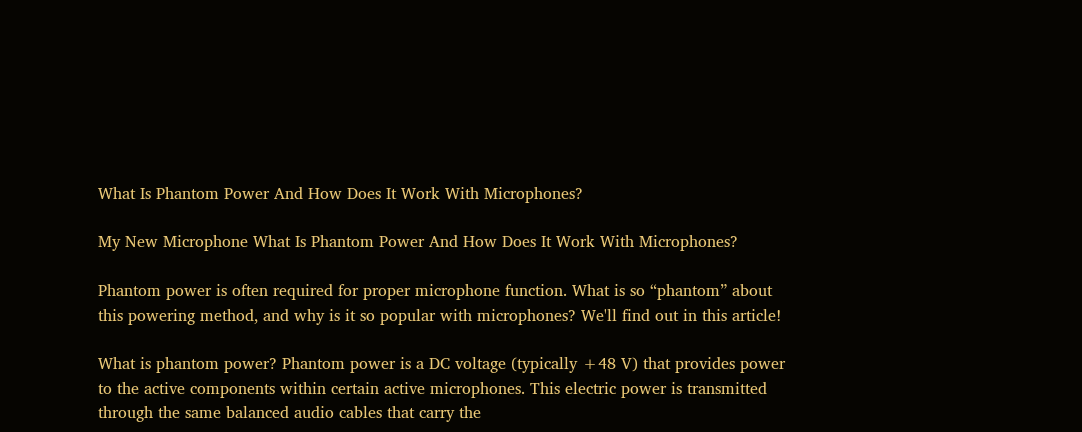What Is Phantom Power And How Does It Work With Microphones?

My New Microphone What Is Phantom Power And How Does It Work With Microphones?

Phantom power is often required for proper microphone function. What is so “phantom” about this powering method, and why is it so popular with microphones? We'll find out in this article!

What is phantom power? Phantom power is a DC voltage (typically +48 V) that provides power to the active components within certain active microphones. This electric power is transmitted through the same balanced audio cables that carry the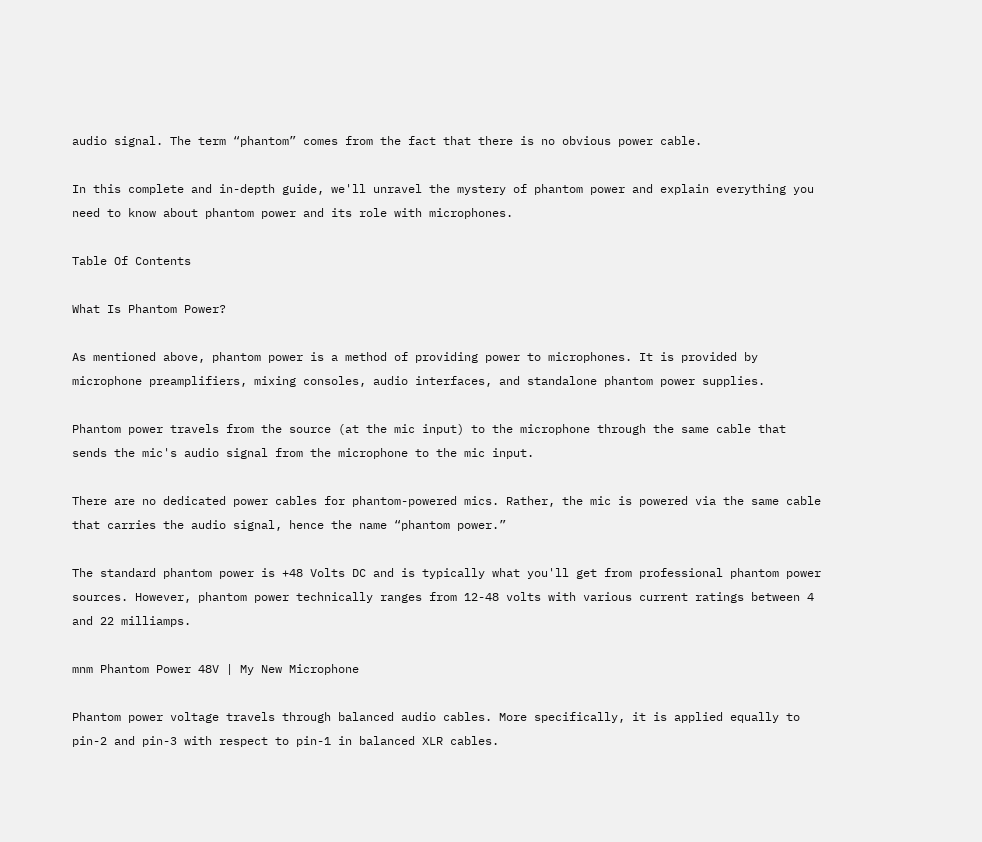audio signal. The term “phantom” comes from the fact that there is no obvious power cable.

In this complete and in-depth guide, we'll unravel the mystery of phantom power and explain everything you need to know about phantom power and its role with microphones.

Table Of Contents

What Is Phantom Power?

As mentioned above, phantom power is a method of providing power to microphones. It is provided by microphone preamplifiers, mixing consoles, audio interfaces, and standalone phantom power supplies.

Phantom power travels from the source (at the mic input) to the microphone through the same cable that sends the mic's audio signal from the microphone to the mic input.

There are no dedicated power cables for phantom-powered mics. Rather, the mic is powered via the same cable that carries the audio signal, hence the name “phantom power.”

The standard phantom power is +48 Volts DC and is typically what you'll get from professional phantom power sources. However, phantom power technically ranges from 12-48 volts with various current ratings between 4 and 22 milliamps.

mnm Phantom Power 48V | My New Microphone

Phantom power voltage travels through balanced audio cables. More specifically, it is applied equally to pin-2 and pin-3 with respect to pin-1 in balanced XLR cables.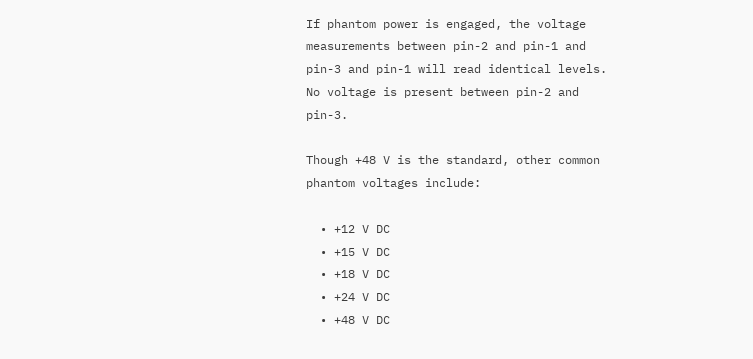If phantom power is engaged, the voltage measurements between pin-2 and pin-1 and pin-3 and pin-1 will read identical levels. No voltage is present between pin-2 and pin-3.

Though +48 V is the standard, other common phantom voltages include:

  • +12 V DC
  • +15 V DC
  • +18 V DC
  • +24 V DC
  • +48 V DC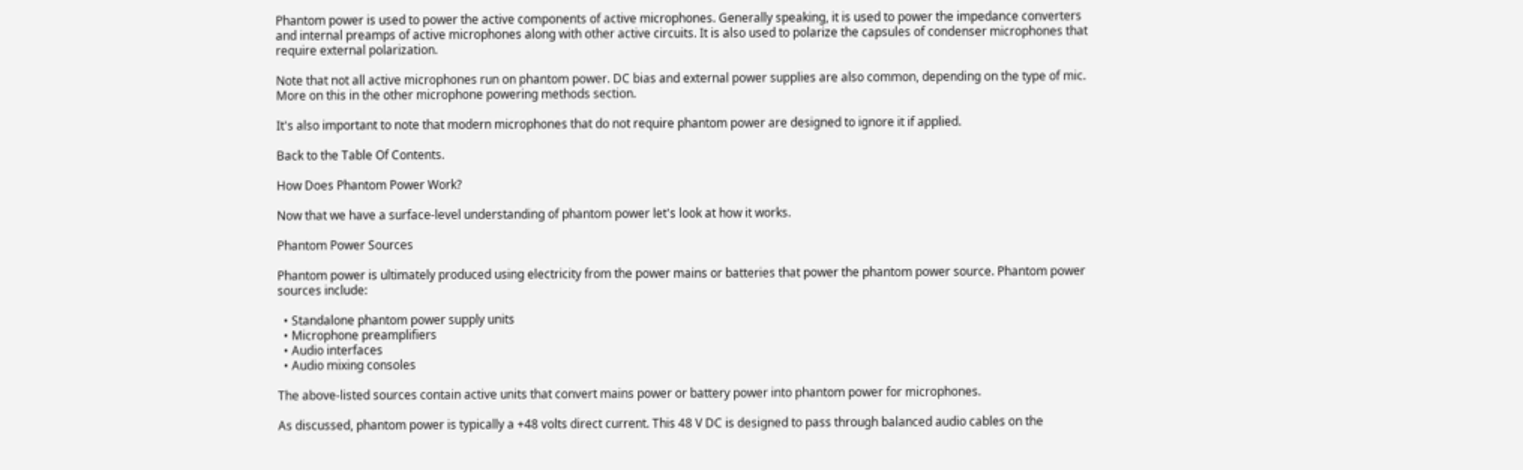Phantom power is used to power the active components of active microphones. Generally speaking, it is used to power the impedance converters and internal preamps of active microphones along with other active circuits. It is also used to polarize the capsules of condenser microphones that require external polarization.

Note that not all active microphones run on phantom power. DC bias and external power supplies are also common, depending on the type of mic. More on this in the other microphone powering methods section.

It's also important to note that modern microphones that do not require phantom power are designed to ignore it if applied.

Back to the Table Of Contents.

How Does Phantom Power Work?

Now that we have a surface-level understanding of phantom power let's look at how it works.

Phantom Power Sources

Phantom power is ultimately produced using electricity from the power mains or batteries that power the phantom power source. Phantom power sources include:

  • Standalone phantom power supply units
  • Microphone preamplifiers
  • Audio interfaces
  • Audio mixing consoles

The above-listed sources contain active units that convert mains power or battery power into phantom power for microphones.

As discussed, phantom power is typically a +48 volts direct current. This 48 V DC is designed to pass through balanced audio cables on the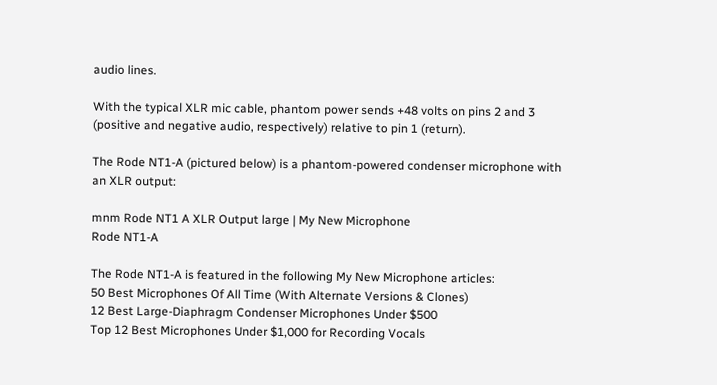audio lines.

With the typical XLR mic cable, phantom power sends +48 volts on pins 2 and 3 (positive and negative audio, respectively) relative to pin 1 (return).

The Rode NT1-A (pictured below) is a phantom-powered condenser microphone with an XLR output:

mnm Rode NT1 A XLR Output large | My New Microphone
Rode NT1-A

The Rode NT1-A is featured in the following My New Microphone articles:
50 Best Microphones Of All Time (With Alternate Versions & Clones)
12 Best Large-Diaphragm Condenser Microphones Under $500
Top 12 Best Microphones Under $1,000 for Recording Vocals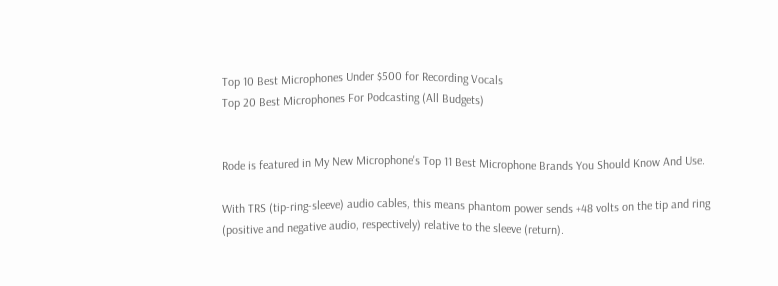Top 10 Best Microphones Under $500 for Recording Vocals
Top 20 Best Microphones For Podcasting (All Budgets)


Rode is featured in My New Microphone's Top 11 Best Microphone Brands You Should Know And Use.

With TRS (tip-ring-sleeve) audio cables, this means phantom power sends +48 volts on the tip and ring (positive and negative audio, respectively) relative to the sleeve (return).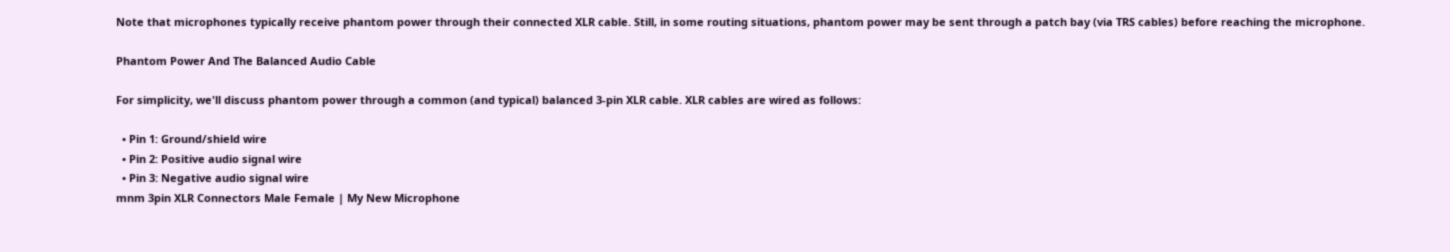Note that microphones typically receive phantom power through their connected XLR cable. Still, in some routing situations, phantom power may be sent through a patch bay (via TRS cables) before reaching the microphone.

Phantom Power And The Balanced Audio Cable

For simplicity, we'll discuss phantom power through a common (and typical) balanced 3-pin XLR cable. XLR cables are wired as follows:

  • Pin 1: Ground/shield wire
  • Pin 2: Positive audio signal wire
  • Pin 3: Negative audio signal wire
mnm 3pin XLR Connectors Male Female | My New Microphone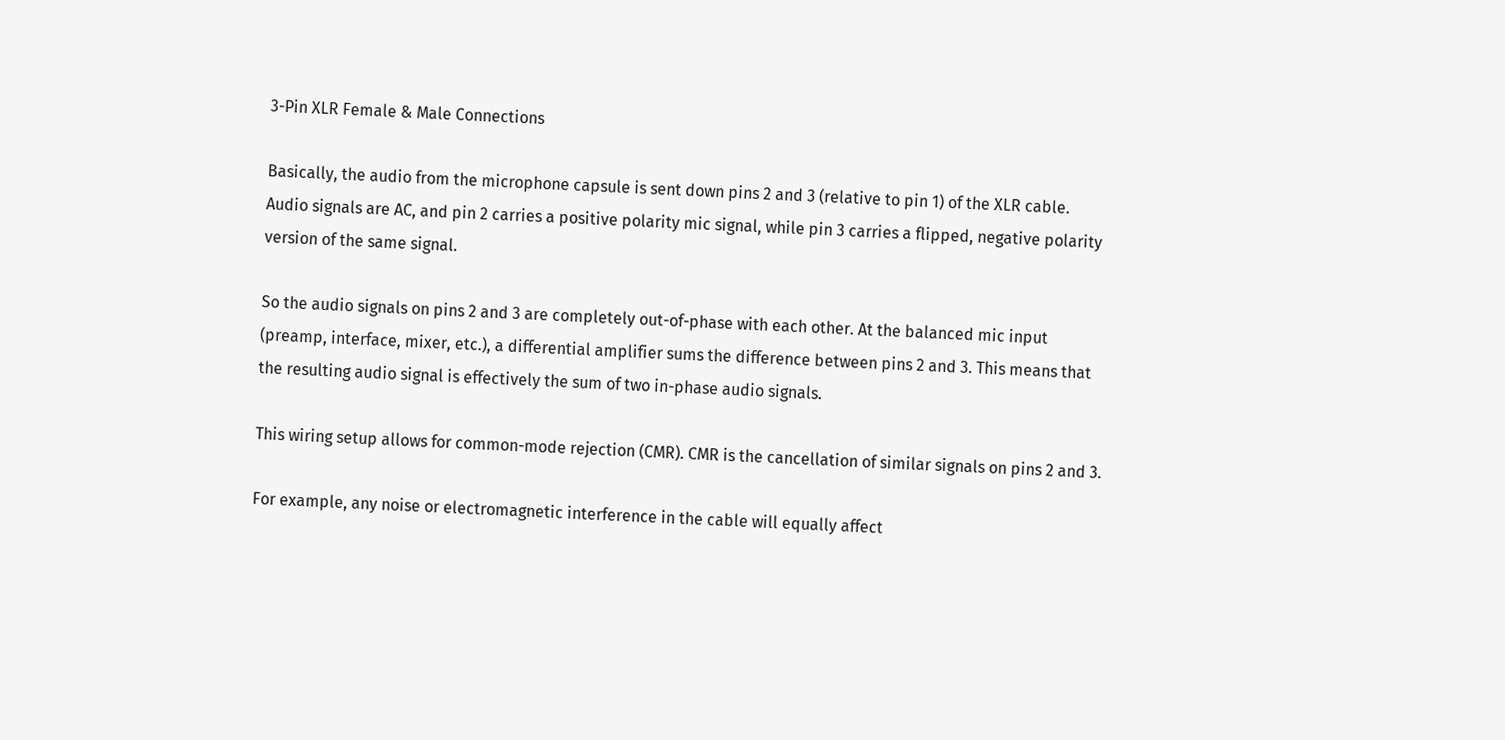3-Pin XLR Female & Male Connections

Basically, the audio from the microphone capsule is sent down pins 2 and 3 (relative to pin 1) of the XLR cable. Audio signals are AC, and pin 2 carries a positive polarity mic signal, while pin 3 carries a flipped, negative polarity version of the same signal.

So the audio signals on pins 2 and 3 are completely out-of-phase with each other. At the balanced mic input (preamp, interface, mixer, etc.), a differential amplifier sums the difference between pins 2 and 3. This means that the resulting audio signal is effectively the sum of two in-phase audio signals.

This wiring setup allows for common-mode rejection (CMR). CMR is the cancellation of similar signals on pins 2 and 3.

For example, any noise or electromagnetic interference in the cable will equally affect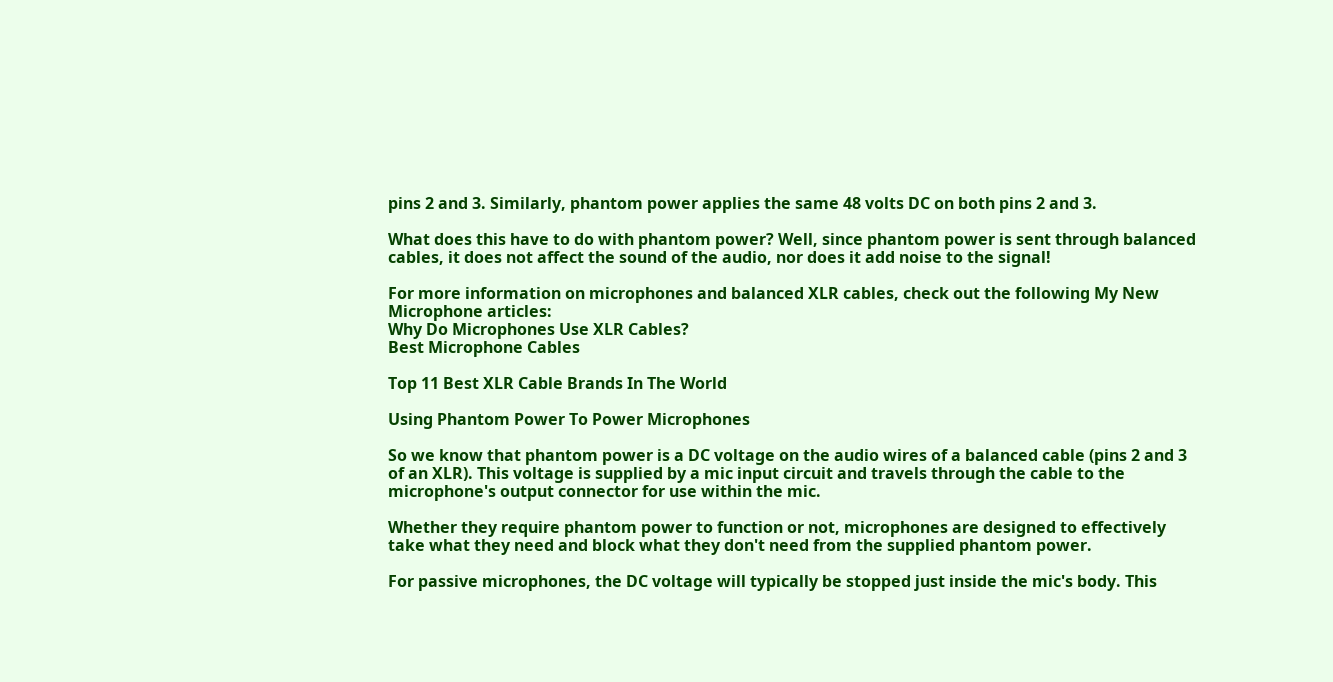pins 2 and 3. Similarly, phantom power applies the same 48 volts DC on both pins 2 and 3.

What does this have to do with phantom power? Well, since phantom power is sent through balanced cables, it does not affect the sound of the audio, nor does it add noise to the signal!

For more information on microphones and balanced XLR cables, check out the following My New Microphone articles:
Why Do Microphones Use XLR Cables?
Best Microphone Cables

Top 11 Best XLR Cable Brands In The World

Using Phantom Power To Power Microphones

So we know that phantom power is a DC voltage on the audio wires of a balanced cable (pins 2 and 3 of an XLR). This voltage is supplied by a mic input circuit and travels through the cable to the microphone's output connector for use within the mic.

Whether they require phantom power to function or not, microphones are designed to effectively take what they need and block what they don't need from the supplied phantom power.

For passive microphones, the DC voltage will typically be stopped just inside the mic's body. This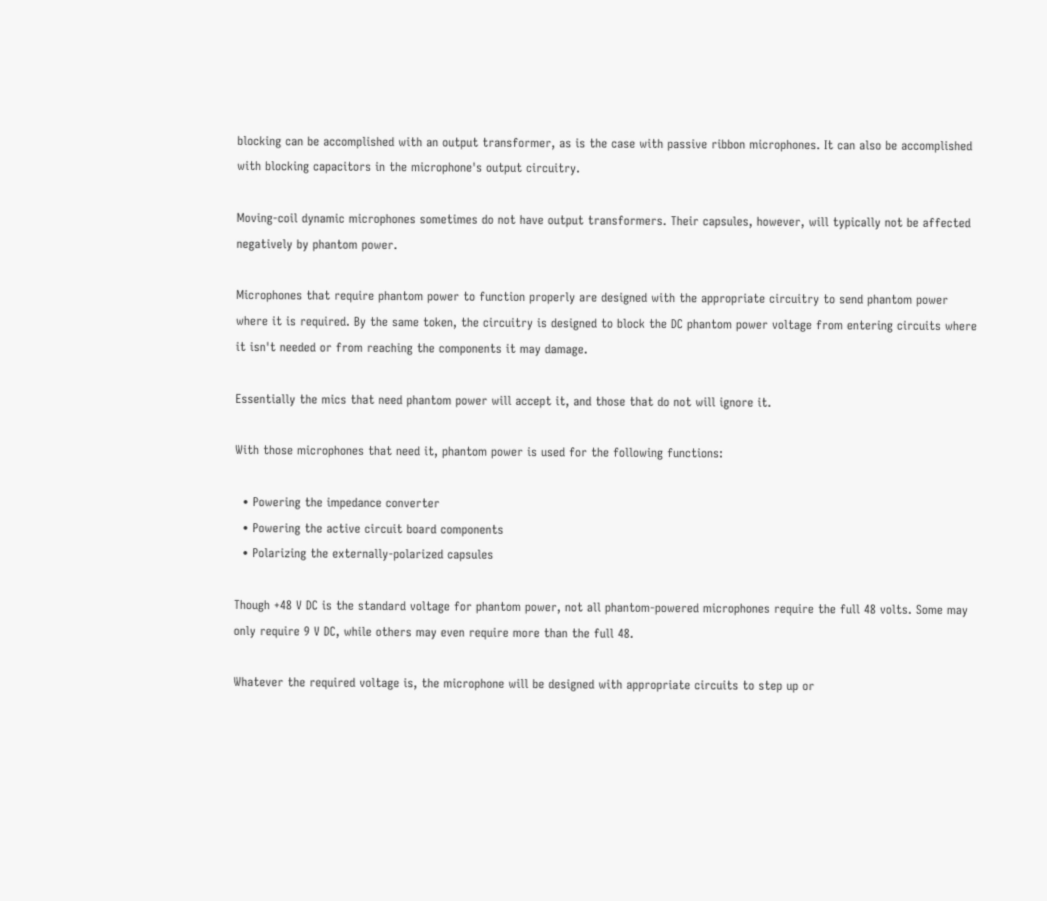blocking can be accomplished with an output transformer, as is the case with passive ribbon microphones. It can also be accomplished with blocking capacitors in the microphone's output circuitry.

Moving-coil dynamic microphones sometimes do not have output transformers. Their capsules, however, will typically not be affected negatively by phantom power.

Microphones that require phantom power to function properly are designed with the appropriate circuitry to send phantom power where it is required. By the same token, the circuitry is designed to block the DC phantom power voltage from entering circuits where it isn't needed or from reaching the components it may damage.

Essentially the mics that need phantom power will accept it, and those that do not will ignore it.

With those microphones that need it, phantom power is used for the following functions:

  • Powering the impedance converter
  • Powering the active circuit board components
  • Polarizing the externally-polarized capsules

Though +48 V DC is the standard voltage for phantom power, not all phantom-powered microphones require the full 48 volts. Some may only require 9 V DC, while others may even require more than the full 48.

Whatever the required voltage is, the microphone will be designed with appropriate circuits to step up or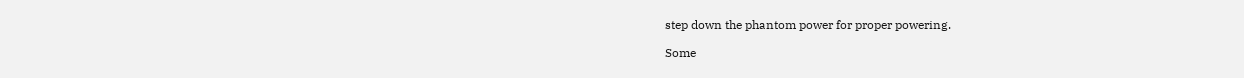step down the phantom power for proper powering.

Some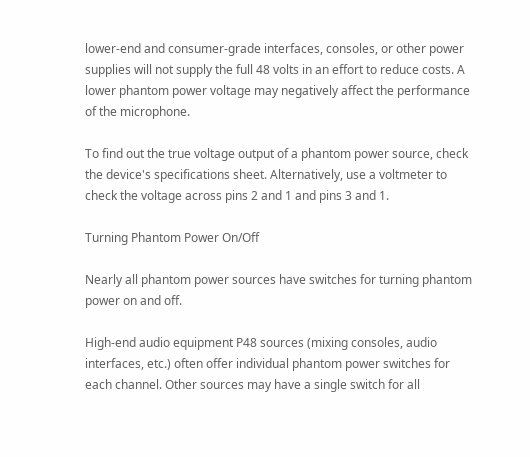lower-end and consumer-grade interfaces, consoles, or other power supplies will not supply the full 48 volts in an effort to reduce costs. A lower phantom power voltage may negatively affect the performance of the microphone.

To find out the true voltage output of a phantom power source, check the device's specifications sheet. Alternatively, use a voltmeter to check the voltage across pins 2 and 1 and pins 3 and 1.

Turning Phantom Power On/Off

Nearly all phantom power sources have switches for turning phantom power on and off.

High-end audio equipment P48 sources (mixing consoles, audio interfaces, etc.) often offer individual phantom power switches for each channel. Other sources may have a single switch for all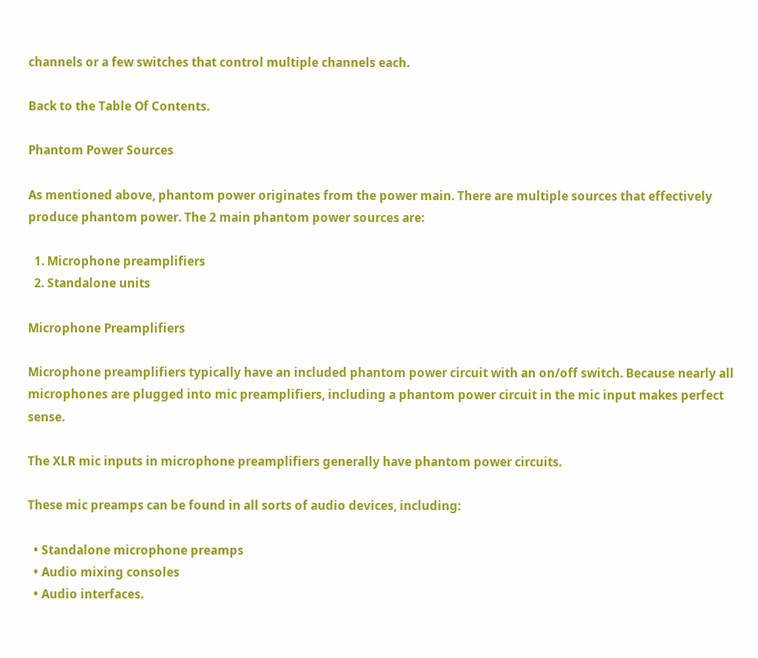channels or a few switches that control multiple channels each.

Back to the Table Of Contents.

Phantom Power Sources

As mentioned above, phantom power originates from the power main. There are multiple sources that effectively produce phantom power. The 2 main phantom power sources are:

  1. Microphone preamplifiers
  2. Standalone units

Microphone Preamplifiers

Microphone preamplifiers typically have an included phantom power circuit with an on/off switch. Because nearly all microphones are plugged into mic preamplifiers, including a phantom power circuit in the mic input makes perfect sense.

The XLR mic inputs in microphone preamplifiers generally have phantom power circuits.

These mic preamps can be found in all sorts of audio devices, including:

  • Standalone microphone preamps
  • Audio mixing consoles
  • Audio interfaces.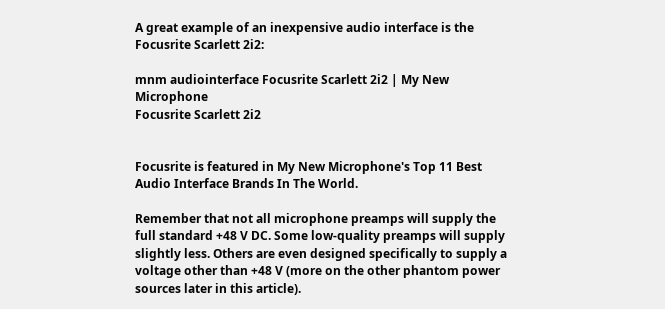A great example of an inexpensive audio interface is the Focusrite Scarlett 2i2:

mnm audiointerface Focusrite Scarlett 2i2 | My New Microphone
Focusrite Scarlett 2i2


Focusrite is featured in My New Microphone's Top 11 Best Audio Interface Brands In The World.

Remember that not all microphone preamps will supply the full standard +48 V DC. Some low-quality preamps will supply slightly less. Others are even designed specifically to supply a voltage other than +48 V (more on the other phantom power sources later in this article).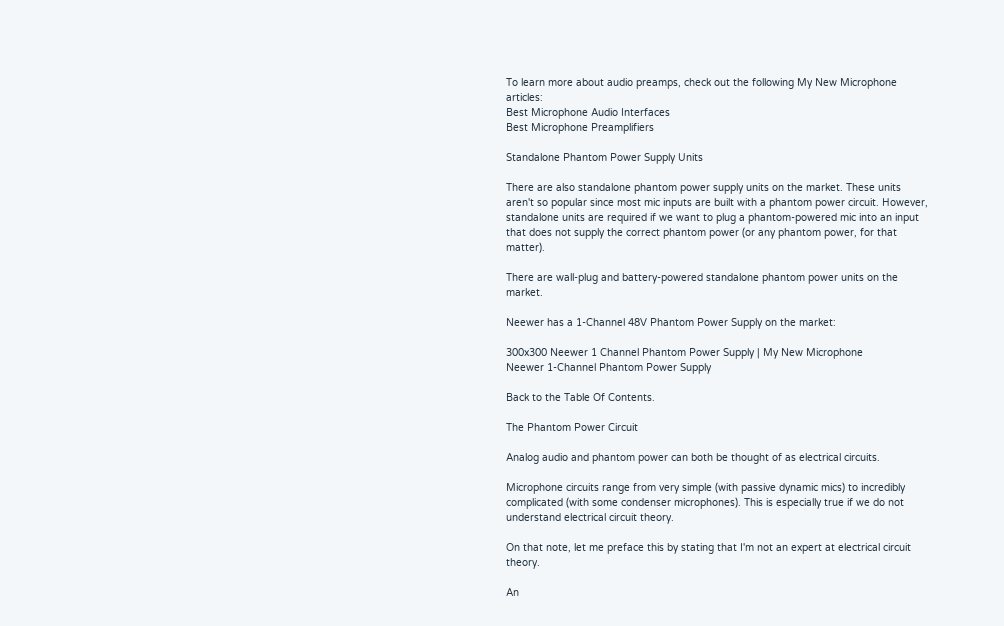To learn more about audio preamps, check out the following My New Microphone articles:
Best Microphone Audio Interfaces
Best Microphone Preamplifiers

Standalone Phantom Power Supply Units

There are also standalone phantom power supply units on the market. These units aren't so popular since most mic inputs are built with a phantom power circuit. However, standalone units are required if we want to plug a phantom-powered mic into an input that does not supply the correct phantom power (or any phantom power, for that matter).

There are wall-plug and battery-powered standalone phantom power units on the market.

Neewer has a 1-Channel 48V Phantom Power Supply on the market:

300x300 Neewer 1 Channel Phantom Power Supply | My New Microphone
Neewer 1-Channel Phantom Power Supply

Back to the Table Of Contents.

The Phantom Power Circuit

Analog audio and phantom power can both be thought of as electrical circuits.

Microphone circuits range from very simple (with passive dynamic mics) to incredibly complicated (with some condenser microphones). This is especially true if we do not understand electrical circuit theory.

On that note, let me preface this by stating that I'm not an expert at electrical circuit theory.

An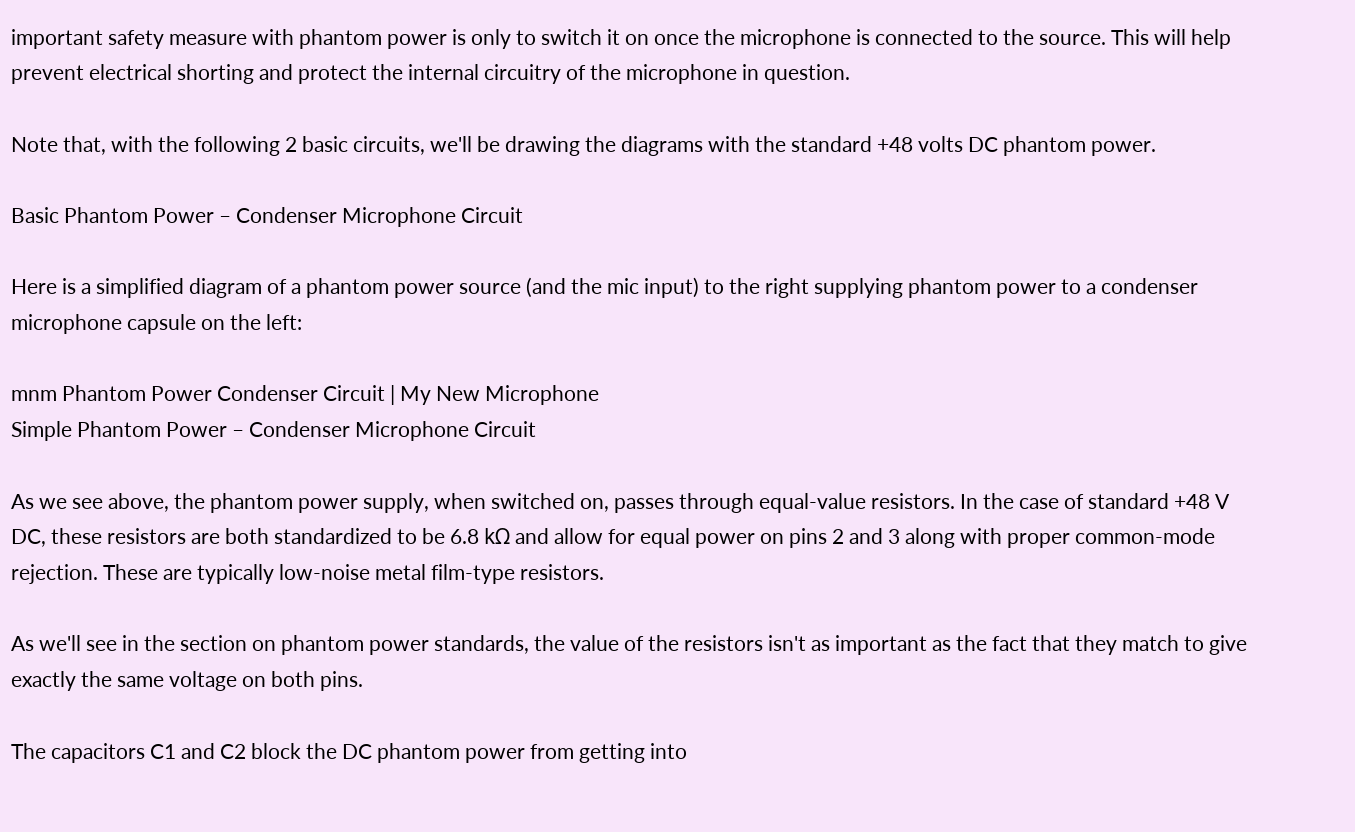important safety measure with phantom power is only to switch it on once the microphone is connected to the source. This will help prevent electrical shorting and protect the internal circuitry of the microphone in question.

Note that, with the following 2 basic circuits, we'll be drawing the diagrams with the standard +48 volts DC phantom power.

Basic Phantom Power – Condenser Microphone Circuit

Here is a simplified diagram of a phantom power source (and the mic input) to the right supplying phantom power to a condenser microphone capsule on the left:

mnm Phantom Power Condenser Circuit | My New Microphone
Simple Phantom Power – Condenser Microphone Circuit

As we see above, the phantom power supply, when switched on, passes through equal-value resistors. In the case of standard +48 V DC, these resistors are both standardized to be 6.8 kΩ and allow for equal power on pins 2 and 3 along with proper common-mode rejection. These are typically low-noise metal film-type resistors.

As we'll see in the section on phantom power standards, the value of the resistors isn't as important as the fact that they match to give exactly the same voltage on both pins.

The capacitors C1 and C2 block the DC phantom power from getting into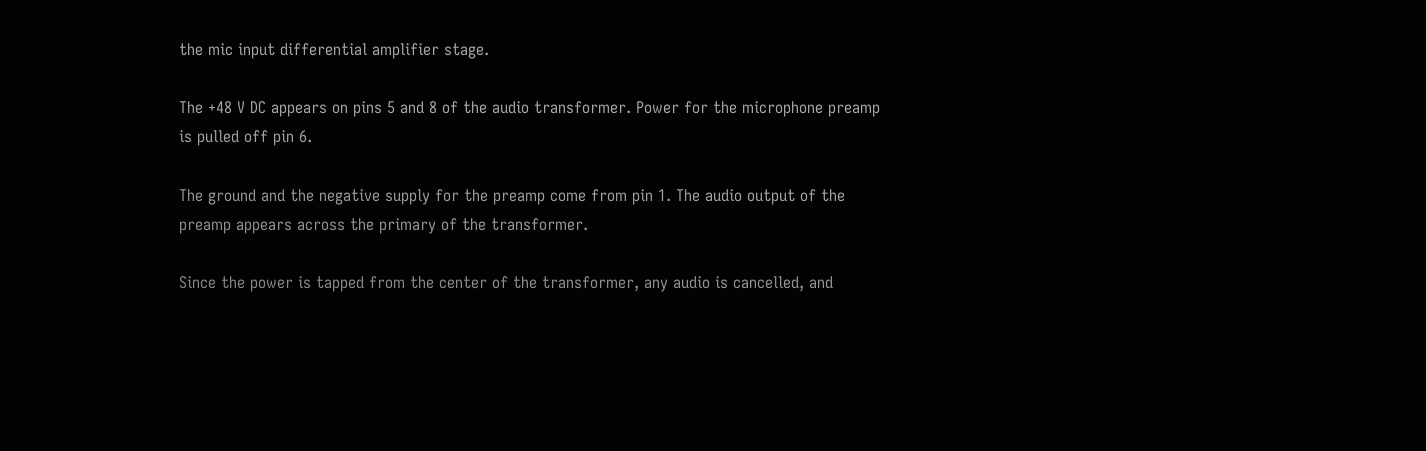the mic input differential amplifier stage.

The +48 V DC appears on pins 5 and 8 of the audio transformer. Power for the microphone preamp is pulled off pin 6.

The ground and the negative supply for the preamp come from pin 1. The audio output of the preamp appears across the primary of the transformer.

Since the power is tapped from the center of the transformer, any audio is cancelled, and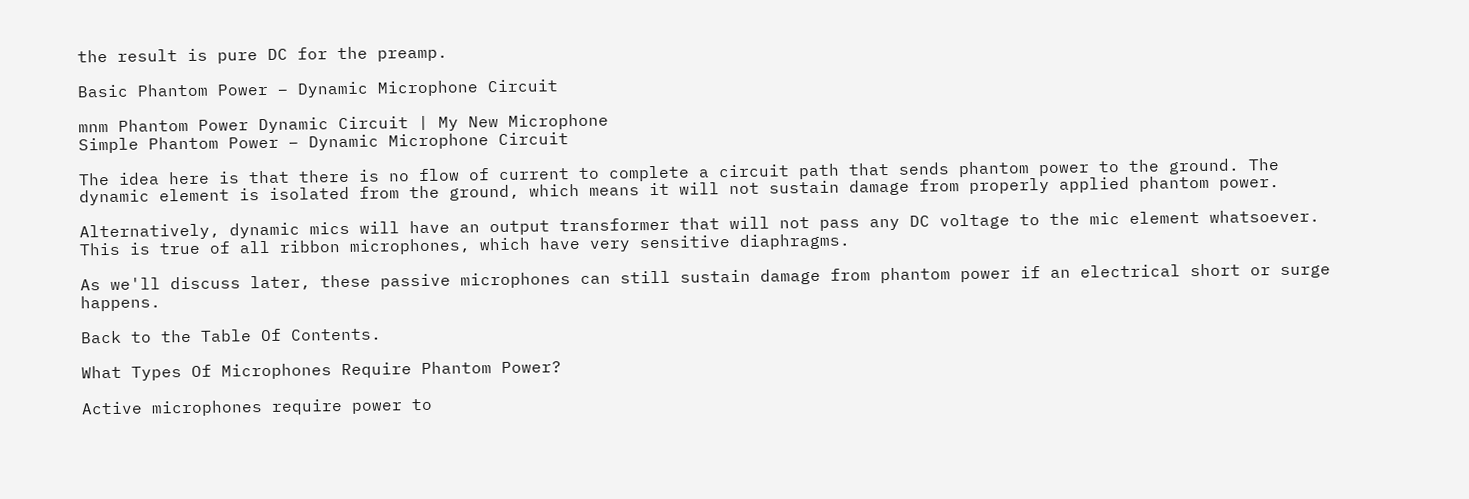the result is pure DC for the preamp.

Basic Phantom Power – Dynamic Microphone Circuit

mnm Phantom Power Dynamic Circuit | My New Microphone
Simple Phantom Power – Dynamic Microphone Circuit

The idea here is that there is no flow of current to complete a circuit path that sends phantom power to the ground. The dynamic element is isolated from the ground, which means it will not sustain damage from properly applied phantom power.

Alternatively, dynamic mics will have an output transformer that will not pass any DC voltage to the mic element whatsoever. This is true of all ribbon microphones, which have very sensitive diaphragms.

As we'll discuss later, these passive microphones can still sustain damage from phantom power if an electrical short or surge happens.

Back to the Table Of Contents.

What Types Of Microphones Require Phantom Power?

Active microphones require power to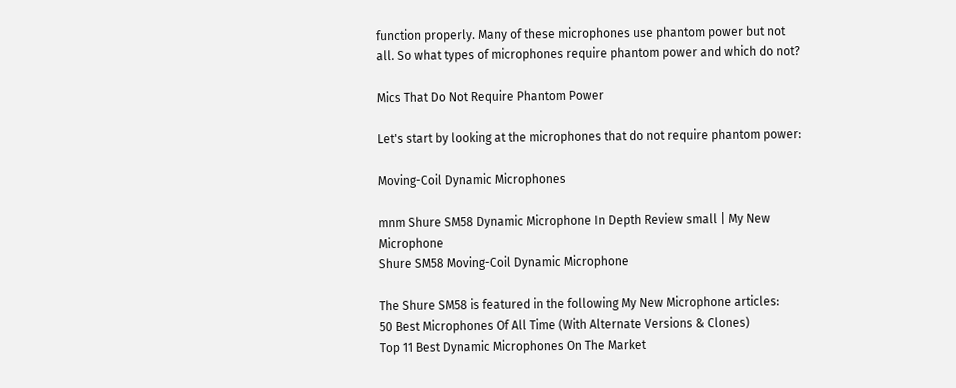function properly. Many of these microphones use phantom power but not all. So what types of microphones require phantom power and which do not?

Mics That Do Not Require Phantom Power

Let's start by looking at the microphones that do not require phantom power:

Moving-Coil Dynamic Microphones

mnm Shure SM58 Dynamic Microphone In Depth Review small | My New Microphone
Shure SM58 Moving-Coil Dynamic Microphone

The Shure SM58 is featured in the following My New Microphone articles:
50 Best Microphones Of All Time (With Alternate Versions & Clones)
Top 11 Best Dynamic Microphones On The Market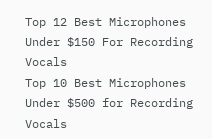Top 12 Best Microphones Under $150 For Recording Vocals
Top 10 Best Microphones Under $500 for Recording Vocals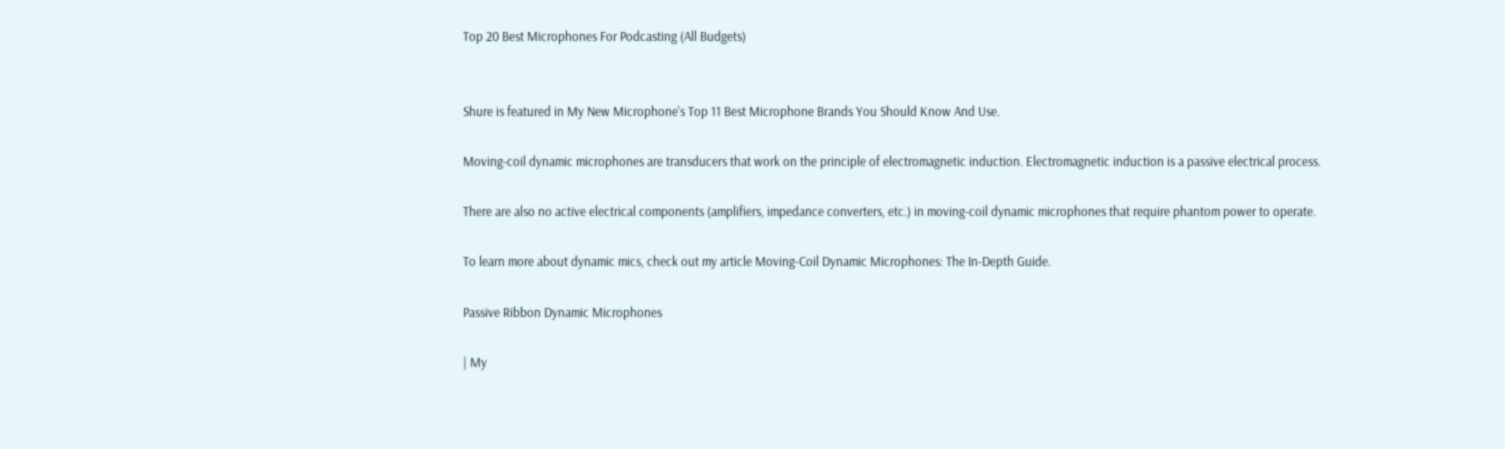Top 20 Best Microphones For Podcasting (All Budgets)


Shure is featured in My New Microphone's Top 11 Best Microphone Brands You Should Know And Use.

Moving-coil dynamic microphones are transducers that work on the principle of electromagnetic induction. Electromagnetic induction is a passive electrical process.

There are also no active electrical components (amplifiers, impedance converters, etc.) in moving-coil dynamic microphones that require phantom power to operate.

To learn more about dynamic mics, check out my article Moving-Coil Dynamic Microphones: The In-Depth Guide.

Passive Ribbon Dynamic Microphones

| My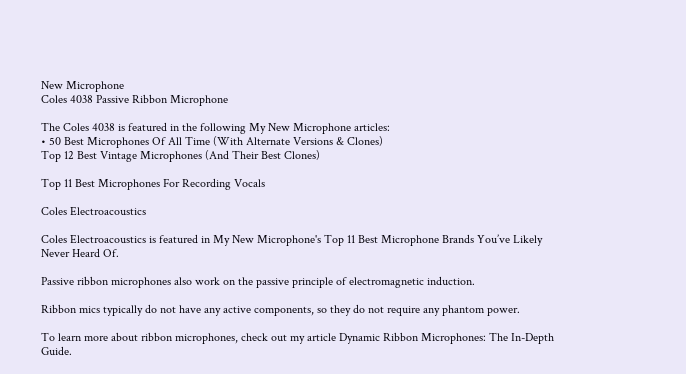New Microphone
Coles 4038 Passive Ribbon Microphone

The Coles 4038 is featured in the following My New Microphone articles:
• 50 Best Microphones Of All Time (With Alternate Versions & Clones)
Top 12 Best Vintage Microphones (And Their Best Clones)

Top 11 Best Microphones For Recording Vocals

Coles Electroacoustics

Coles Electroacoustics is featured in My New Microphone's Top 11 Best Microphone Brands You’ve Likely Never Heard Of.

Passive ribbon microphones also work on the passive principle of electromagnetic induction.

Ribbon mics typically do not have any active components, so they do not require any phantom power.

To learn more about ribbon microphones, check out my article Dynamic Ribbon Microphones: The In-Depth Guide.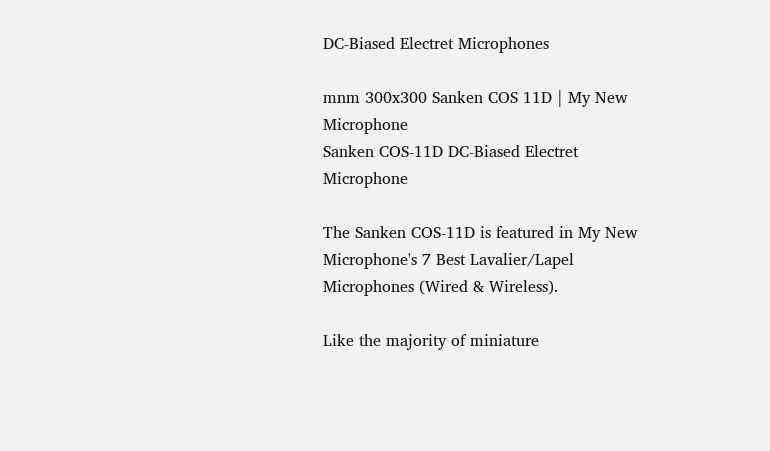DC-Biased Electret Microphones

mnm 300x300 Sanken COS 11D | My New Microphone
Sanken COS-11D DC-Biased Electret Microphone

The Sanken COS-11D is featured in My New Microphone's 7 Best Lavalier/Lapel Microphones (Wired & Wireless).

Like the majority of miniature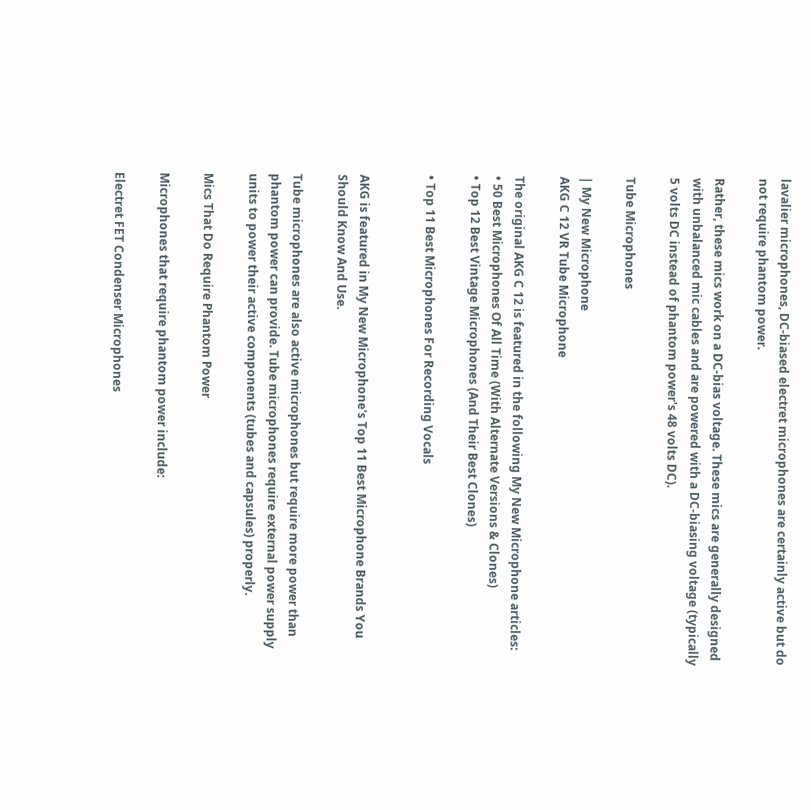lavalier microphones, DC-biased electret microphones are certainly active but do not require phantom power.

Rather, these mics work on a DC-bias voltage. These mics are generally designed with unbalanced mic cables and are powered with a DC-biasing voltage (typically 5 volts DC instead of phantom power's 48 volts DC).

Tube Microphones

| My New Microphone
AKG C 12 VR Tube Microphone

The original AKG C 12 is featured in the following My New Microphone articles:
• 50 Best Microphones Of All Time (With Alternate Versions & Clones)
• Top 12 Best Vintage Microphones (And Their Best Clones)

• Top 11 Best Microphones For Recording Vocals


AKG is featured in My New Microphone's Top 11 Best Microphone Brands You Should Know And Use.

Tube microphones are also active microphones but require more power than phantom power can provide. Tube microphones require external power supply units to power their active components (tubes and capsules) properly.

Mics That Do Require Phantom Power

Microphones that require phantom power include:

Electret FET Condenser Microphones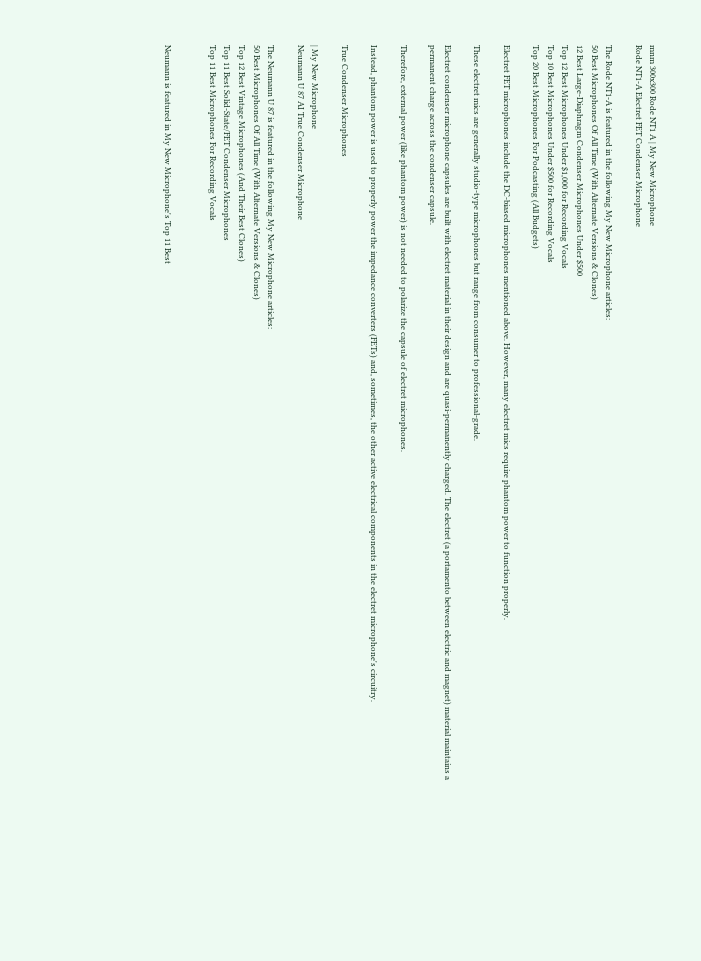mnm 300x300 Rode NT1 A | My New Microphone
Rode NT1-A Electret FET Condenser Microphone

The Rode NT1-A is featured in the following My New Microphone articles:
50 Best Microphones Of All Time (With Alternate Versions & Clones)
12 Best Large-Diaphragm Condenser Microphones Under $500
Top 12 Best Microphones Under $1,000 for Recording Vocals
Top 10 Best Microphones Under $500 for Recording Vocals
Top 20 Best Microphones For Podcasting (All Budgets)

Electret FET microphones include the DC-biased microphones mentioned above. However, many electret mics require phantom power to function properly.

These electret mics are generally studio-type microphones but range from consumer to professional-grade.

Electret condenser microphone capsules are built with electret material in their design and are quasi-permanently charged. The electret (a portamento between electric and magnet) material maintains a permanent charge across the condenser capsule.

Therefore, external power (like phantom power) is not needed to polarize the capsule of electret microphones.

Instead, phantom power is used to properly power the impedance converters (FETs) and, sometimes, the other active electrical components in the electret microphone's circuitry.

True Condenser Microphones

| My New Microphone
Neumann U 87 AI True Condenser Microphone

The Neumann U 87 is featured in the following My New Microphone articles:
50 Best Microphones Of All Time (With Alternate Versions & Clones)
Top 12 Best Vintage Microphones (And Their Best Clones)
Top 11 Best Solid-State/FET Condenser Microphones
Top 11 Best Microphones For Recording Vocals


Neumann is featured in My New Microphone's Top 11 Best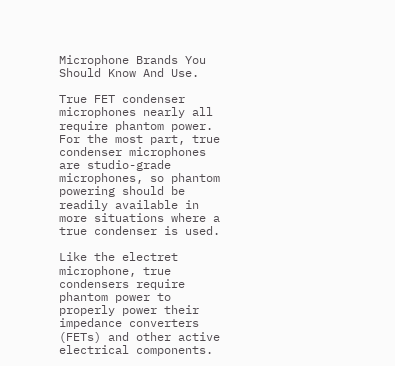Microphone Brands You Should Know And Use.

True FET condenser microphones nearly all require phantom power. For the most part, true condenser microphones are studio-grade microphones, so phantom powering should be readily available in more situations where a true condenser is used.

Like the electret microphone, true condensers require phantom power to properly power their impedance converters (FETs) and other active electrical components.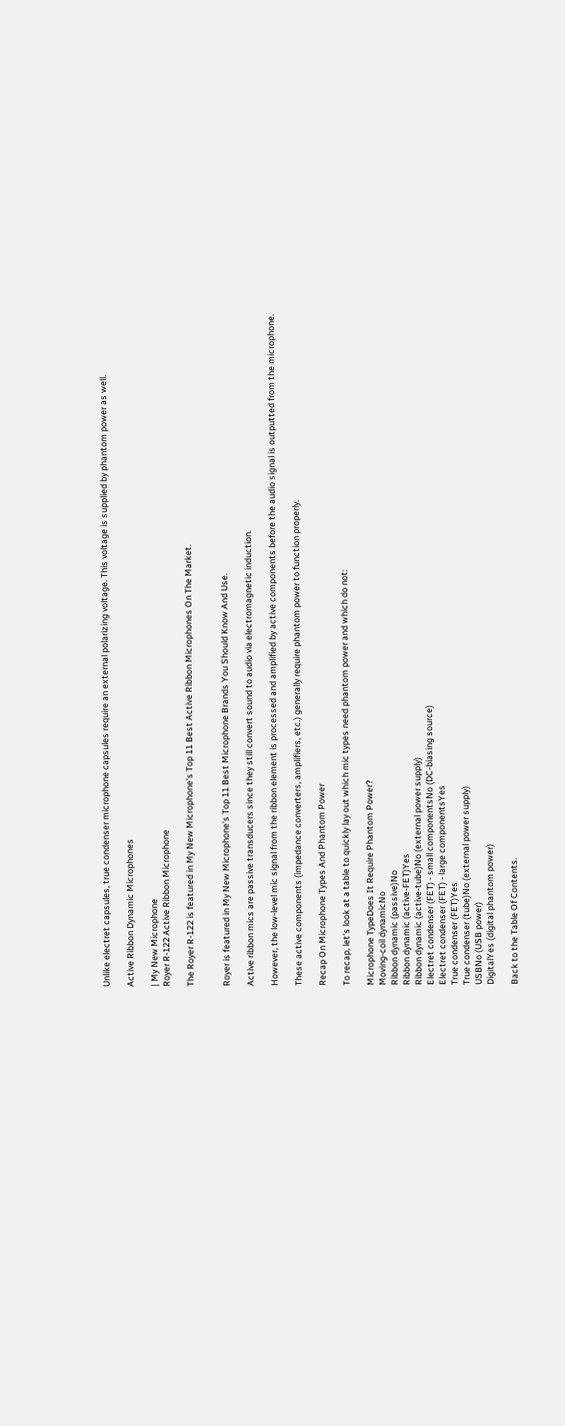Unlike electret capsules, true condenser microphone capsules require an external polarizing voltage. This voltage is supplied by phantom power as well.

Active Ribbon Dynamic Microphones

| My New Microphone
Royer R-122 Active Ribbon Microphone

The Royer R-122 is featured in My New Microphone's Top 11 Best Active Ribbon Microphones On The Market.


Royer is featured in My New Microphone's Top 11 Best Microphone Brands You Should Know And Use.

Active ribbon mics are passive transducers since they still convert sound to audio via electromagnetic induction.

However, the low-level mic signal from the ribbon element is processed and amplified by active components before the audio signal is outputted from the microphone.

These active components (impedance converters, amplifiers, etc.) generally require phantom power to function properly.

Recap On Microphone Types And Phantom Power

To recap, let's look at a table to quickly lay out which mic types need phantom power and which do not:

Microphone TypeDoes It Require Phantom Power?
Moving-coil dynamicNo
Ribbon dynamic (passive)No
Ribbon dynamic (active-FET)Yes
Ribbon dynamic (active-tube)No (external power supply)
Electret condenser (FET) - small componentsNo (DC-biasing source)
Electret condenser (FET) - large componentsYes
True condenser (FET)Yes
True condenser (tube)No (external power supply)
USBNo (USB power)
DigitalYes (digital phantom power)

Back to the Table Of Contents.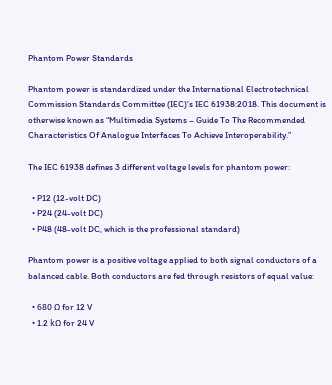Phantom Power Standards

Phantom power is standardized under the International Electrotechnical Commission Standards Committee (IEC)'s IEC 61938:2018. This document is otherwise known as “Multimedia Systems – Guide To The Recommended Characteristics Of Analogue Interfaces To Achieve Interoperability.”

The IEC 61938 defines 3 different voltage levels for phantom power:

  • P12 (12-volt DC)
  • P24 (24-volt DC)
  • P48 (48-volt DC, which is the professional standard)

Phantom power is a positive voltage applied to both signal conductors of a balanced cable. Both conductors are fed through resistors of equal value:

  • 680 Ω for 12 V
  • 1.2 kΩ for 24 V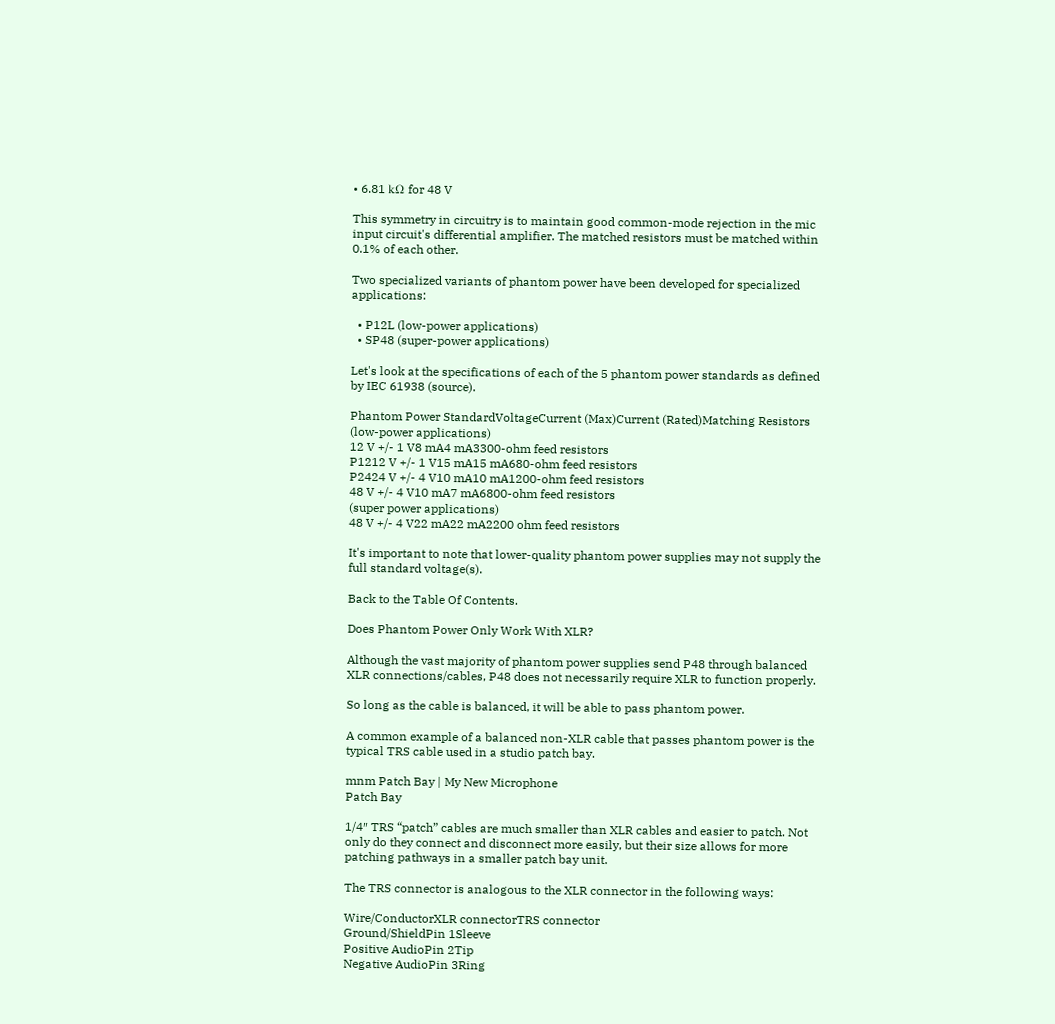• 6.81 kΩ for 48 V

This symmetry in circuitry is to maintain good common-mode rejection in the mic input circuit's differential amplifier. The matched resistors must be matched within 0.1% of each other.

Two specialized variants of phantom power have been developed for specialized applications:

  • P12L (low-power applications)
  • SP48 (super-power applications)

Let's look at the specifications of each of the 5 phantom power standards as defined by IEC 61938 (source).

Phantom Power StandardVoltageCurrent (Max)Current (Rated)Matching Resistors
(low-power applications)
12 V +/- 1 V8 mA4 mA3300-ohm feed resistors
P1212 V +/- 1 V15 mA15 mA680-ohm feed resistors
P2424 V +/- 4 V10 mA10 mA1200-ohm feed resistors
48 V +/- 4 V10 mA7 mA6800-ohm feed resistors
(super power applications)
48 V +/- 4 V22 mA22 mA2200 ohm feed resistors

It's important to note that lower-quality phantom power supplies may not supply the full standard voltage(s).

Back to the Table Of Contents.

Does Phantom Power Only Work With XLR?

Although the vast majority of phantom power supplies send P48 through balanced XLR connections/cables, P48 does not necessarily require XLR to function properly.

So long as the cable is balanced, it will be able to pass phantom power.

A common example of a balanced non-XLR cable that passes phantom power is the typical TRS cable used in a studio patch bay.

mnm Patch Bay | My New Microphone
Patch Bay

1/4″ TRS “patch” cables are much smaller than XLR cables and easier to patch. Not only do they connect and disconnect more easily, but their size allows for more patching pathways in a smaller patch bay unit.

The TRS connector is analogous to the XLR connector in the following ways:

Wire/ConductorXLR connectorTRS connector
Ground/ShieldPin 1Sleeve
Positive AudioPin 2Tip
Negative AudioPin 3Ring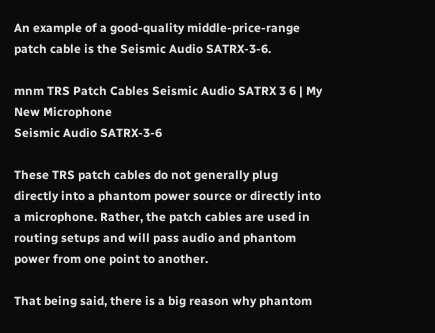An example of a good-quality middle-price-range patch cable is the Seismic Audio SATRX-3-6.

mnm TRS Patch Cables Seismic Audio SATRX 3 6 | My New Microphone
Seismic Audio SATRX-3-6

These TRS patch cables do not generally plug directly into a phantom power source or directly into a microphone. Rather, the patch cables are used in routing setups and will pass audio and phantom power from one point to another.

That being said, there is a big reason why phantom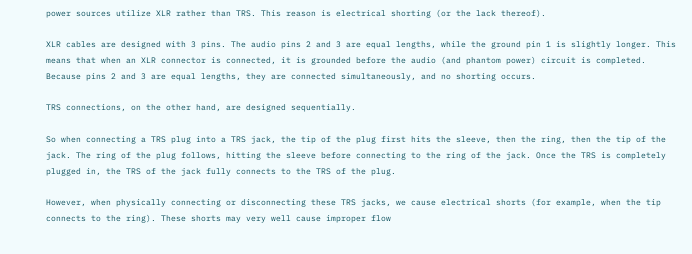power sources utilize XLR rather than TRS. This reason is electrical shorting (or the lack thereof).

XLR cables are designed with 3 pins. The audio pins 2 and 3 are equal lengths, while the ground pin 1 is slightly longer. This means that when an XLR connector is connected, it is grounded before the audio (and phantom power) circuit is completed. Because pins 2 and 3 are equal lengths, they are connected simultaneously, and no shorting occurs.

TRS connections, on the other hand, are designed sequentially.

So when connecting a TRS plug into a TRS jack, the tip of the plug first hits the sleeve, then the ring, then the tip of the jack. The ring of the plug follows, hitting the sleeve before connecting to the ring of the jack. Once the TRS is completely plugged in, the TRS of the jack fully connects to the TRS of the plug.

However, when physically connecting or disconnecting these TRS jacks, we cause electrical shorts (for example, when the tip connects to the ring). These shorts may very well cause improper flow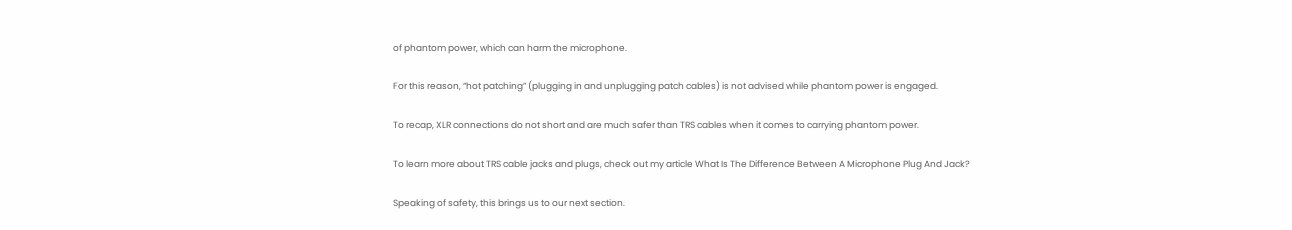of phantom power, which can harm the microphone.

For this reason, “hot patching” (plugging in and unplugging patch cables) is not advised while phantom power is engaged.

To recap, XLR connections do not short and are much safer than TRS cables when it comes to carrying phantom power.

To learn more about TRS cable jacks and plugs, check out my article What Is The Difference Between A Microphone Plug And Jack?

Speaking of safety, this brings us to our next section.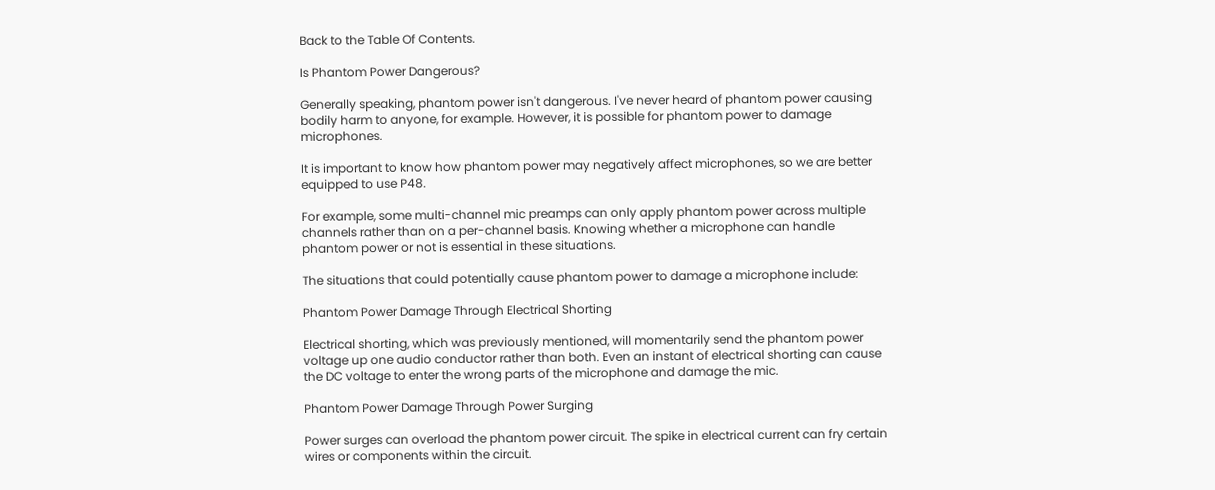Back to the Table Of Contents.

Is Phantom Power Dangerous?

Generally speaking, phantom power isn't dangerous. I've never heard of phantom power causing bodily harm to anyone, for example. However, it is possible for phantom power to damage microphones.

It is important to know how phantom power may negatively affect microphones, so we are better equipped to use P48.

For example, some multi-channel mic preamps can only apply phantom power across multiple channels rather than on a per-channel basis. Knowing whether a microphone can handle phantom power or not is essential in these situations.

The situations that could potentially cause phantom power to damage a microphone include:

Phantom Power Damage Through Electrical Shorting

Electrical shorting, which was previously mentioned, will momentarily send the phantom power voltage up one audio conductor rather than both. Even an instant of electrical shorting can cause the DC voltage to enter the wrong parts of the microphone and damage the mic.

Phantom Power Damage Through Power Surging

Power surges can overload the phantom power circuit. The spike in electrical current can fry certain wires or components within the circuit.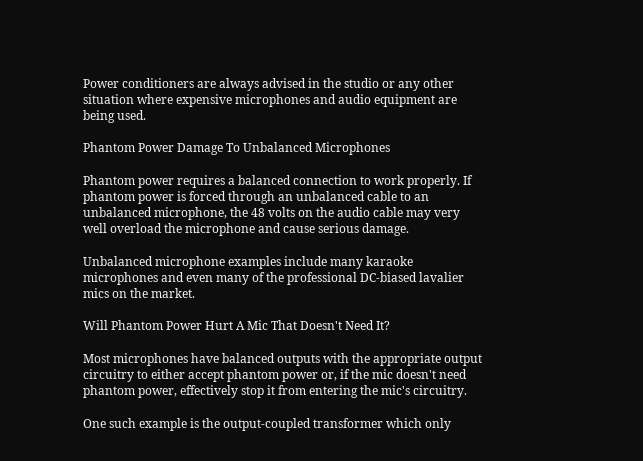Power conditioners are always advised in the studio or any other situation where expensive microphones and audio equipment are being used.

Phantom Power Damage To Unbalanced Microphones

Phantom power requires a balanced connection to work properly. If phantom power is forced through an unbalanced cable to an unbalanced microphone, the 48 volts on the audio cable may very well overload the microphone and cause serious damage.

Unbalanced microphone examples include many karaoke microphones and even many of the professional DC-biased lavalier mics on the market.

Will Phantom Power Hurt A Mic That Doesn't Need It?

Most microphones have balanced outputs with the appropriate output circuitry to either accept phantom power or, if the mic doesn't need phantom power, effectively stop it from entering the mic's circuitry.

One such example is the output-coupled transformer which only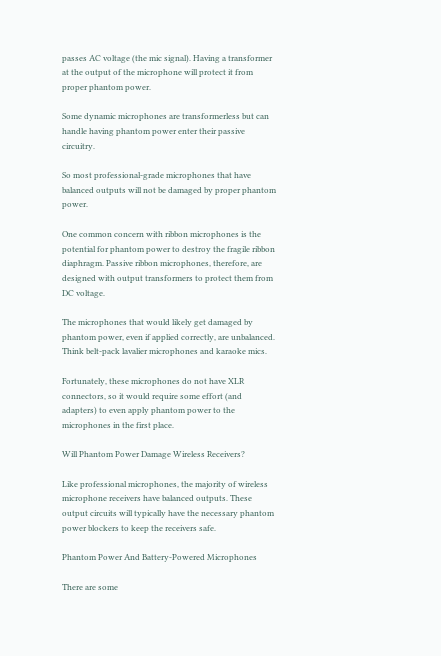passes AC voltage (the mic signal). Having a transformer at the output of the microphone will protect it from proper phantom power.

Some dynamic microphones are transformerless but can handle having phantom power enter their passive circuitry.

So most professional-grade microphones that have balanced outputs will not be damaged by proper phantom power.

One common concern with ribbon microphones is the potential for phantom power to destroy the fragile ribbon diaphragm. Passive ribbon microphones, therefore, are designed with output transformers to protect them from DC voltage.

The microphones that would likely get damaged by phantom power, even if applied correctly, are unbalanced. Think belt-pack lavalier microphones and karaoke mics.

Fortunately, these microphones do not have XLR connectors, so it would require some effort (and adapters) to even apply phantom power to the microphones in the first place.

Will Phantom Power Damage Wireless Receivers?

Like professional microphones, the majority of wireless microphone receivers have balanced outputs. These output circuits will typically have the necessary phantom power blockers to keep the receivers safe.

Phantom Power And Battery-Powered Microphones

There are some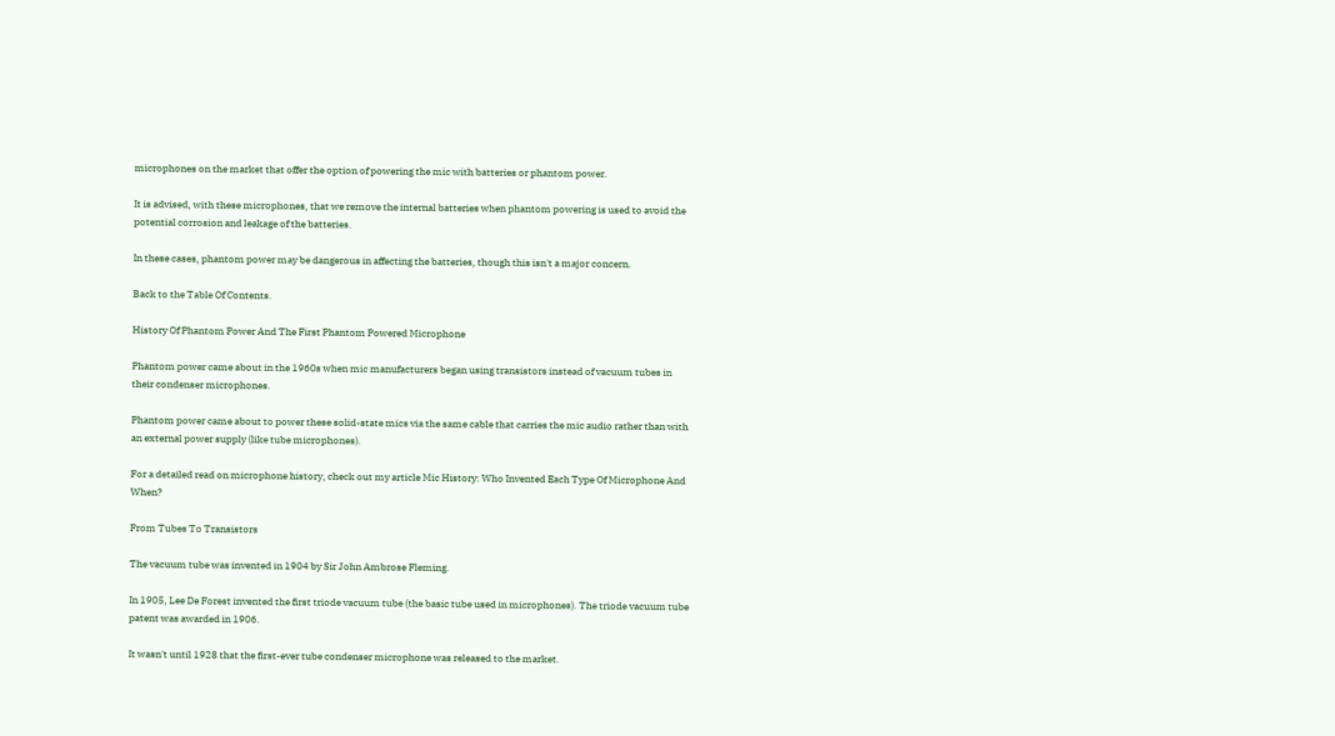microphones on the market that offer the option of powering the mic with batteries or phantom power.

It is advised, with these microphones, that we remove the internal batteries when phantom powering is used to avoid the potential corrosion and leakage of the batteries.

In these cases, phantom power may be dangerous in affecting the batteries, though this isn't a major concern.

Back to the Table Of Contents.

History Of Phantom Power And The First Phantom Powered Microphone

Phantom power came about in the 1960s when mic manufacturers began using transistors instead of vacuum tubes in their condenser microphones.

Phantom power came about to power these solid-state mics via the same cable that carries the mic audio rather than with an external power supply (like tube microphones).

For a detailed read on microphone history, check out my article Mic History: Who Invented Each Type Of Microphone And When?

From Tubes To Transistors

The vacuum tube was invented in 1904 by Sir John Ambrose Fleming.

In 1905, Lee De Forest invented the first triode vacuum tube (the basic tube used in microphones). The triode vacuum tube patent was awarded in 1906.

It wasn't until 1928 that the first-ever tube condenser microphone was released to the market.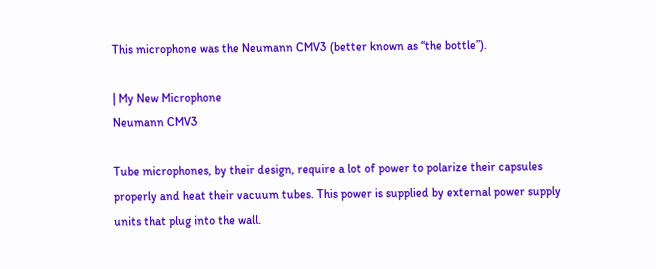This microphone was the Neumann CMV3 (better known as “the bottle”).

| My New Microphone
Neumann CMV3

Tube microphones, by their design, require a lot of power to polarize their capsules properly and heat their vacuum tubes. This power is supplied by external power supply units that plug into the wall.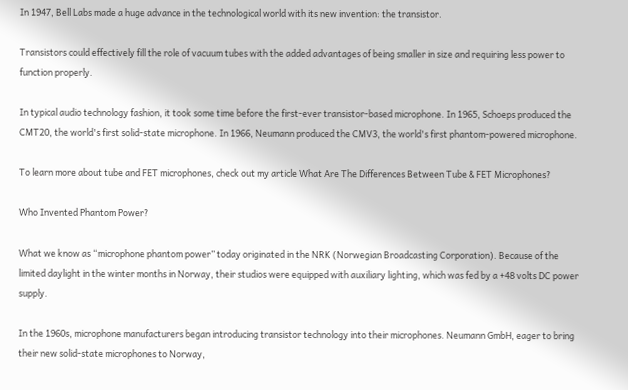In 1947, Bell Labs made a huge advance in the technological world with its new invention: the transistor.

Transistors could effectively fill the role of vacuum tubes with the added advantages of being smaller in size and requiring less power to function properly.

In typical audio technology fashion, it took some time before the first-ever transistor-based microphone. In 1965, Schoeps produced the CMT20, the world's first solid-state microphone. In 1966, Neumann produced the CMV3, the world's first phantom-powered microphone.

To learn more about tube and FET microphones, check out my article What Are The Differences Between Tube & FET Microphones?

Who Invented Phantom Power?

What we know as “microphone phantom power” today originated in the NRK (Norwegian Broadcasting Corporation). Because of the limited daylight in the winter months in Norway, their studios were equipped with auxiliary lighting, which was fed by a +48 volts DC power supply.

In the 1960s, microphone manufacturers began introducing transistor technology into their microphones. Neumann GmbH, eager to bring their new solid-state microphones to Norway,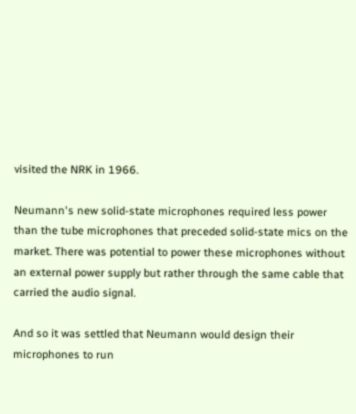visited the NRK in 1966.

Neumann's new solid-state microphones required less power than the tube microphones that preceded solid-state mics on the market. There was potential to power these microphones without an external power supply but rather through the same cable that carried the audio signal.

And so it was settled that Neumann would design their microphones to run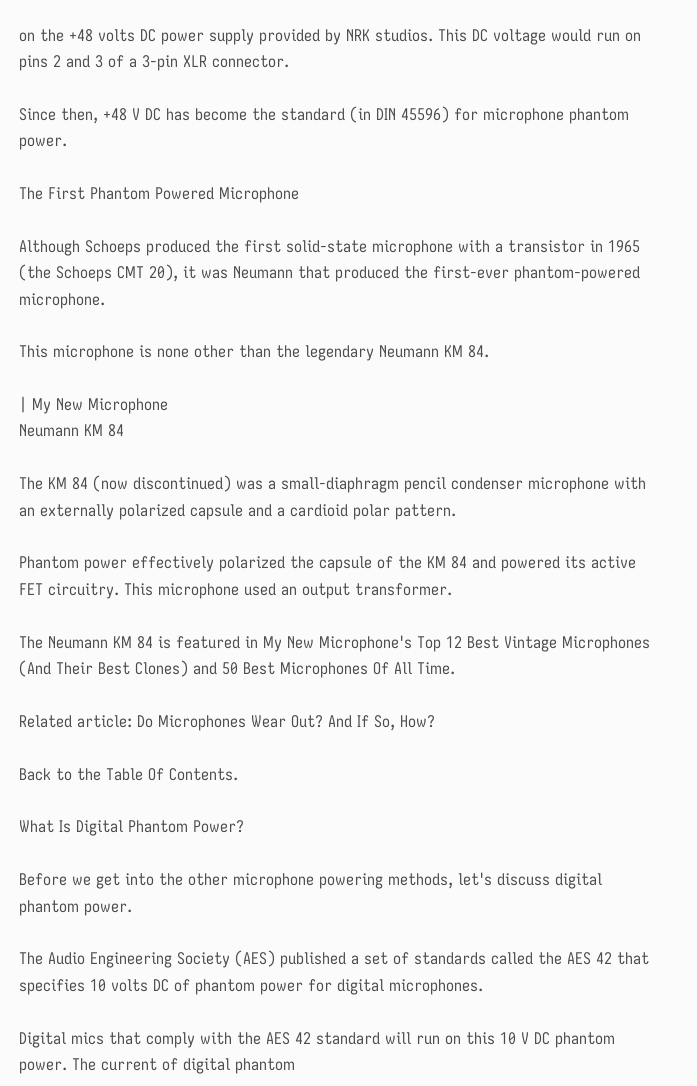on the +48 volts DC power supply provided by NRK studios. This DC voltage would run on pins 2 and 3 of a 3-pin XLR connector.

Since then, +48 V DC has become the standard (in DIN 45596) for microphone phantom power.

The First Phantom Powered Microphone

Although Schoeps produced the first solid-state microphone with a transistor in 1965 (the Schoeps CMT 20), it was Neumann that produced the first-ever phantom-powered microphone.

This microphone is none other than the legendary Neumann KM 84.

| My New Microphone
Neumann KM 84

The KM 84 (now discontinued) was a small-diaphragm pencil condenser microphone with an externally polarized capsule and a cardioid polar pattern.

Phantom power effectively polarized the capsule of the KM 84 and powered its active FET circuitry. This microphone used an output transformer.

The Neumann KM 84 is featured in My New Microphone's Top 12 Best Vintage Microphones (And Their Best Clones) and 50 Best Microphones Of All Time.

Related article: Do Microphones Wear Out? And If So, How?

Back to the Table Of Contents.

What Is Digital Phantom Power?

Before we get into the other microphone powering methods, let's discuss digital phantom power.

The Audio Engineering Society (AES) published a set of standards called the AES 42 that specifies 10 volts DC of phantom power for digital microphones.

Digital mics that comply with the AES 42 standard will run on this 10 V DC phantom power. The current of digital phantom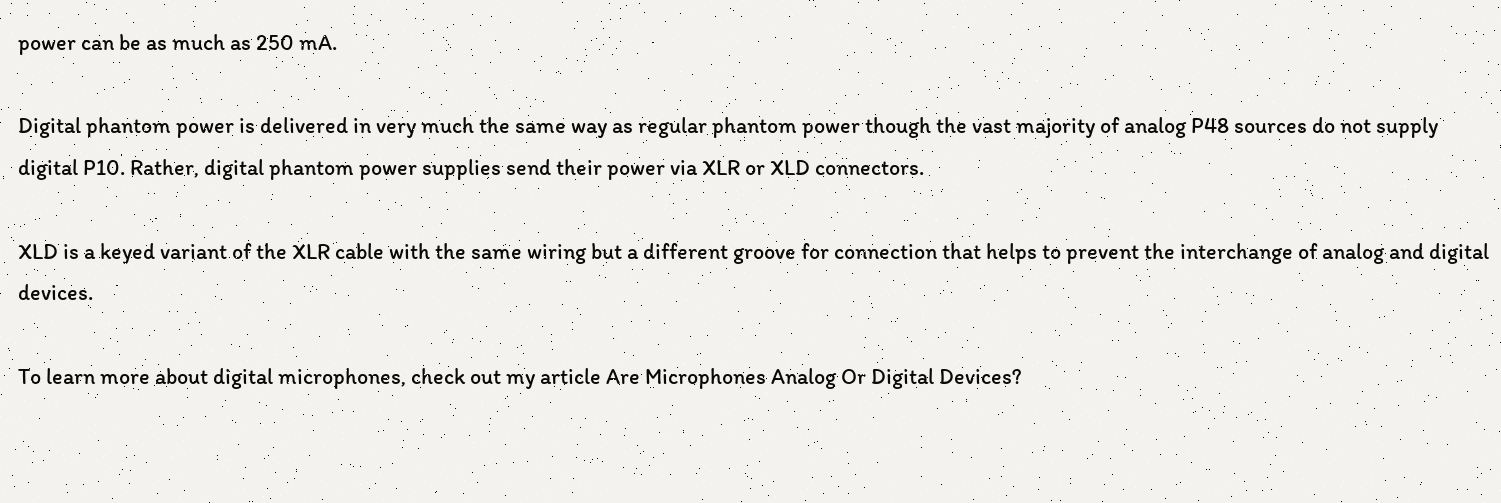power can be as much as 250 mA.

Digital phantom power is delivered in very much the same way as regular phantom power though the vast majority of analog P48 sources do not supply digital P10. Rather, digital phantom power supplies send their power via XLR or XLD connectors.

XLD is a keyed variant of the XLR cable with the same wiring but a different groove for connection that helps to prevent the interchange of analog and digital devices.

To learn more about digital microphones, check out my article Are Microphones Analog Or Digital Devices?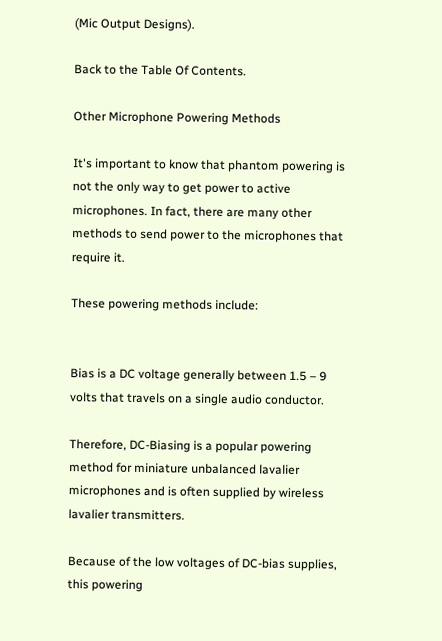(Mic Output Designs).

Back to the Table Of Contents.

Other Microphone Powering Methods

It's important to know that phantom powering is not the only way to get power to active microphones. In fact, there are many other methods to send power to the microphones that require it.

These powering methods include:


Bias is a DC voltage generally between 1.5 – 9 volts that travels on a single audio conductor.

Therefore, DC-Biasing is a popular powering method for miniature unbalanced lavalier microphones and is often supplied by wireless lavalier transmitters.

Because of the low voltages of DC-bias supplies, this powering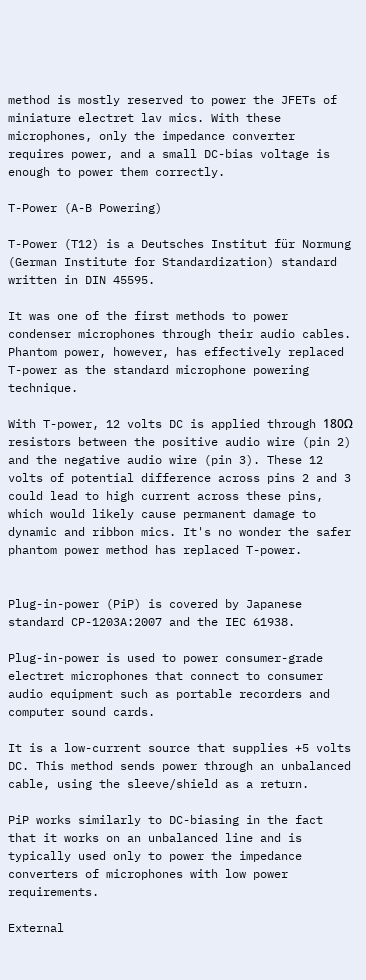method is mostly reserved to power the JFETs of miniature electret lav mics. With these microphones, only the impedance converter requires power, and a small DC-bias voltage is enough to power them correctly.

T-Power (A-B Powering)

T-Power (T12) is a Deutsches Institut für Normung (German Institute for Standardization) standard written in DIN 45595.

It was one of the first methods to power condenser microphones through their audio cables. Phantom power, however, has effectively replaced T-power as the standard microphone powering technique.

With T-power, 12 volts DC is applied through 180Ω resistors between the positive audio wire (pin 2) and the negative audio wire (pin 3). These 12 volts of potential difference across pins 2 and 3 could lead to high current across these pins, which would likely cause permanent damage to dynamic and ribbon mics. It's no wonder the safer phantom power method has replaced T-power.


Plug-in-power (PiP) is covered by Japanese standard CP-1203A:2007 and the IEC 61938.

Plug-in-power is used to power consumer-grade electret microphones that connect to consumer audio equipment such as portable recorders and computer sound cards.

It is a low-current source that supplies +5 volts DC. This method sends power through an unbalanced cable, using the sleeve/shield as a return.

PiP works similarly to DC-biasing in the fact that it works on an unbalanced line and is typically used only to power the impedance converters of microphones with low power requirements.

External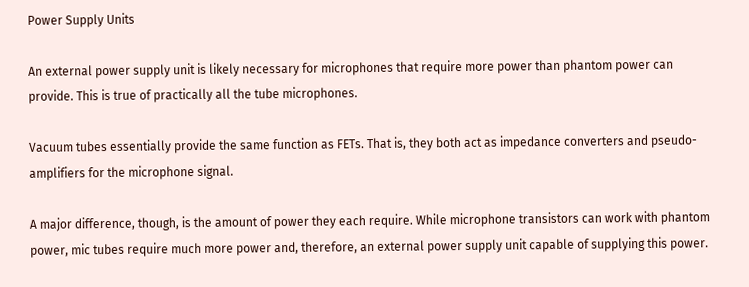Power Supply Units

An external power supply unit is likely necessary for microphones that require more power than phantom power can provide. This is true of practically all the tube microphones.

Vacuum tubes essentially provide the same function as FETs. That is, they both act as impedance converters and pseudo-amplifiers for the microphone signal.

A major difference, though, is the amount of power they each require. While microphone transistors can work with phantom power, mic tubes require much more power and, therefore, an external power supply unit capable of supplying this power.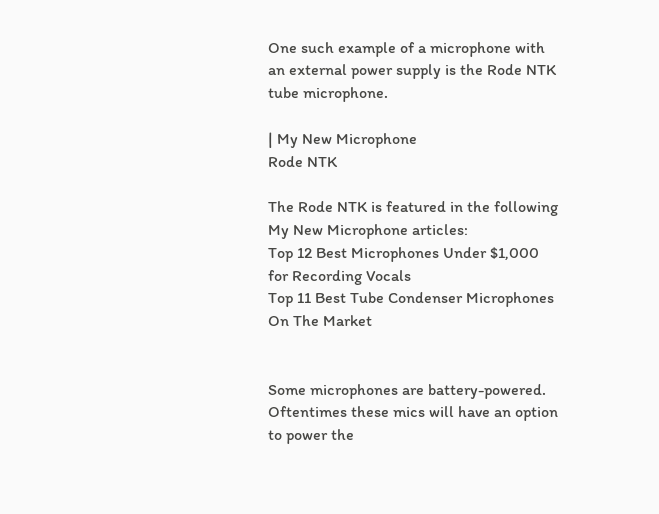One such example of a microphone with an external power supply is the Rode NTK tube microphone.

| My New Microphone
Rode NTK

The Rode NTK is featured in the following My New Microphone articles:
Top 12 Best Microphones Under $1,000 for Recording Vocals
Top 11 Best Tube Condenser Microphones On The Market


Some microphones are battery-powered. Oftentimes these mics will have an option to power the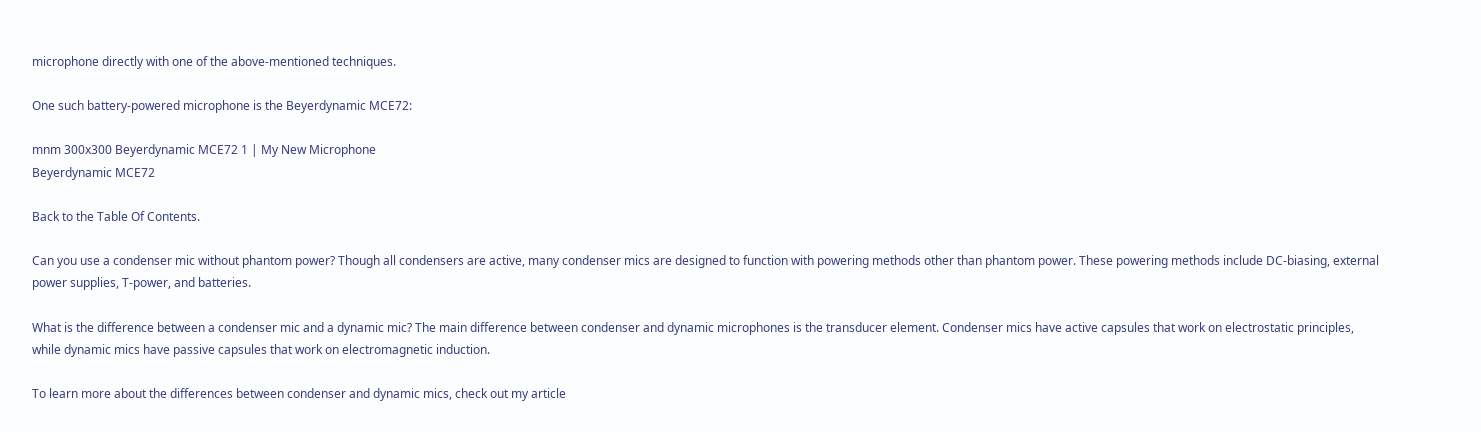microphone directly with one of the above-mentioned techniques.

One such battery-powered microphone is the Beyerdynamic MCE72:

mnm 300x300 Beyerdynamic MCE72 1 | My New Microphone
Beyerdynamic MCE72

Back to the Table Of Contents.

Can you use a condenser mic without phantom power? Though all condensers are active, many condenser mics are designed to function with powering methods other than phantom power. These powering methods include DC-biasing, external power supplies, T-power, and batteries.

What is the difference between a condenser mic and a dynamic mic? The main difference between condenser and dynamic microphones is the transducer element. Condenser mics have active capsules that work on electrostatic principles, while dynamic mics have passive capsules that work on electromagnetic induction.

To learn more about the differences between condenser and dynamic mics, check out my article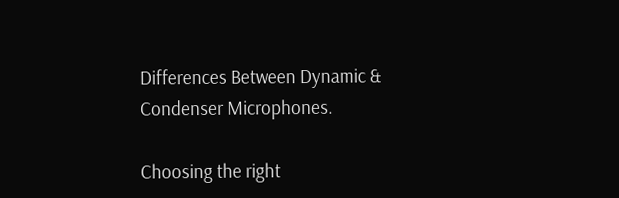Differences Between Dynamic & Condenser Microphones.

Choosing the right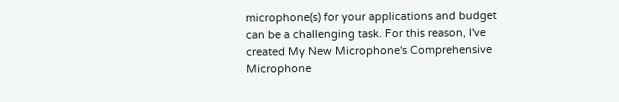microphone(s) for your applications and budget can be a challenging task. For this reason, I've created My New Microphone's Comprehensive Microphone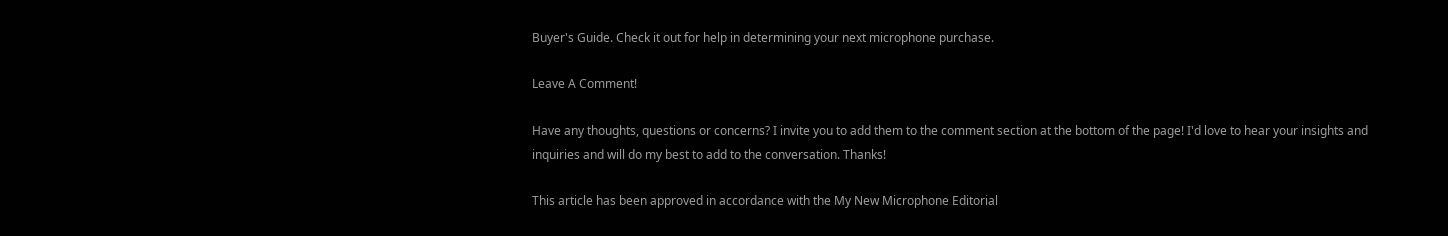Buyer's Guide. Check it out for help in determining your next microphone purchase.

Leave A Comment!

Have any thoughts, questions or concerns? I invite you to add them to the comment section at the bottom of the page! I'd love to hear your insights and inquiries and will do my best to add to the conversation. Thanks!

This article has been approved in accordance with the My New Microphone Editorial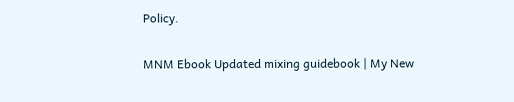Policy.

MNM Ebook Updated mixing guidebook | My New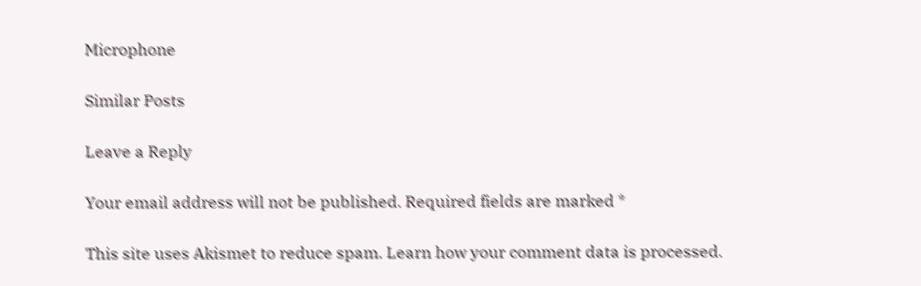Microphone

Similar Posts

Leave a Reply

Your email address will not be published. Required fields are marked *

This site uses Akismet to reduce spam. Learn how your comment data is processed.